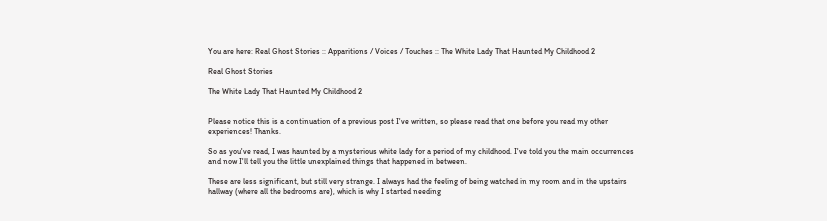You are here: Real Ghost Stories :: Apparitions / Voices / Touches :: The White Lady That Haunted My Childhood 2

Real Ghost Stories

The White Lady That Haunted My Childhood 2


Please notice this is a continuation of a previous post I've written, so please read that one before you read my other experiences! Thanks.

So as you've read, I was haunted by a mysterious white lady for a period of my childhood. I've told you the main occurrences and now I'll tell you the little unexplained things that happened in between.

These are less significant, but still very strange. I always had the feeling of being watched in my room and in the upstairs hallway (where all the bedrooms are), which is why I started needing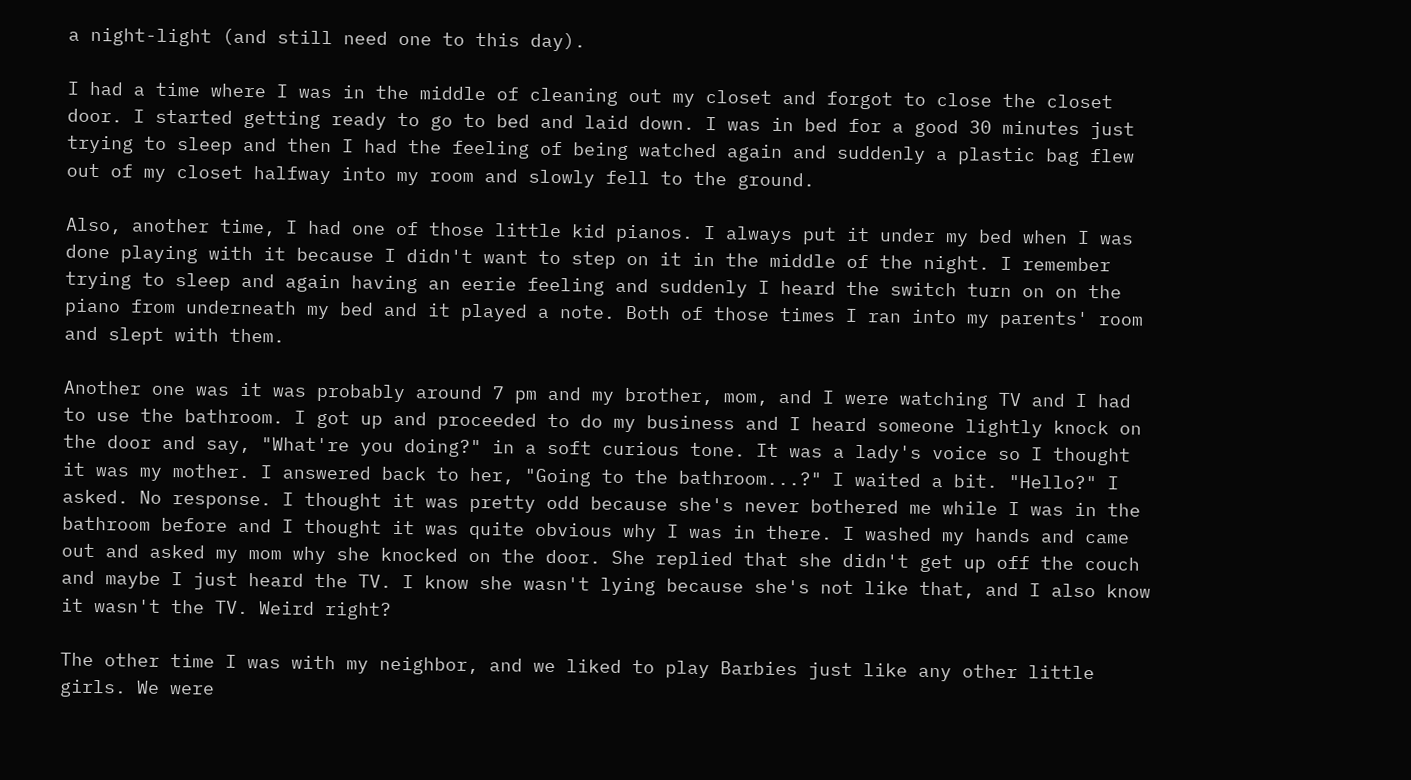a night-light (and still need one to this day).

I had a time where I was in the middle of cleaning out my closet and forgot to close the closet door. I started getting ready to go to bed and laid down. I was in bed for a good 30 minutes just trying to sleep and then I had the feeling of being watched again and suddenly a plastic bag flew out of my closet halfway into my room and slowly fell to the ground.

Also, another time, I had one of those little kid pianos. I always put it under my bed when I was done playing with it because I didn't want to step on it in the middle of the night. I remember trying to sleep and again having an eerie feeling and suddenly I heard the switch turn on on the piano from underneath my bed and it played a note. Both of those times I ran into my parents' room and slept with them.

Another one was it was probably around 7 pm and my brother, mom, and I were watching TV and I had to use the bathroom. I got up and proceeded to do my business and I heard someone lightly knock on the door and say, "What're you doing?" in a soft curious tone. It was a lady's voice so I thought it was my mother. I answered back to her, "Going to the bathroom...?" I waited a bit. "Hello?" I asked. No response. I thought it was pretty odd because she's never bothered me while I was in the bathroom before and I thought it was quite obvious why I was in there. I washed my hands and came out and asked my mom why she knocked on the door. She replied that she didn't get up off the couch and maybe I just heard the TV. I know she wasn't lying because she's not like that, and I also know it wasn't the TV. Weird right?

The other time I was with my neighbor, and we liked to play Barbies just like any other little girls. We were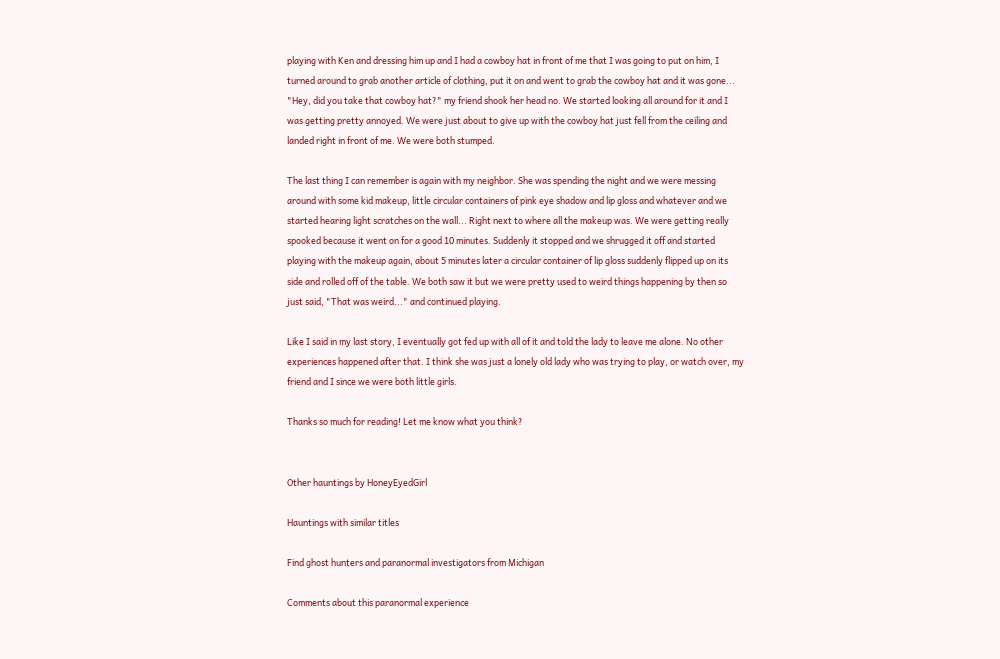playing with Ken and dressing him up and I had a cowboy hat in front of me that I was going to put on him, I turned around to grab another article of clothing, put it on and went to grab the cowboy hat and it was gone... "Hey, did you take that cowboy hat?" my friend shook her head no. We started looking all around for it and I was getting pretty annoyed. We were just about to give up with the cowboy hat just fell from the ceiling and landed right in front of me. We were both stumped.

The last thing I can remember is again with my neighbor. She was spending the night and we were messing around with some kid makeup, little circular containers of pink eye shadow and lip gloss and whatever and we started hearing light scratches on the wall... Right next to where all the makeup was. We were getting really spooked because it went on for a good 10 minutes. Suddenly it stopped and we shrugged it off and started playing with the makeup again, about 5 minutes later a circular container of lip gloss suddenly flipped up on its side and rolled off of the table. We both saw it but we were pretty used to weird things happening by then so just said, "That was weird..." and continued playing.

Like I said in my last story, I eventually got fed up with all of it and told the lady to leave me alone. No other experiences happened after that. I think she was just a lonely old lady who was trying to play, or watch over, my friend and I since we were both little girls.

Thanks so much for reading! Let me know what you think?


Other hauntings by HoneyEyedGirl

Hauntings with similar titles

Find ghost hunters and paranormal investigators from Michigan

Comments about this paranormal experience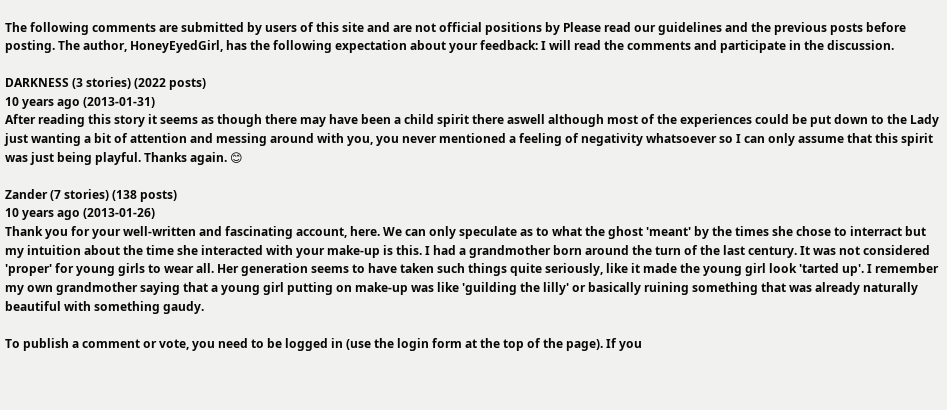The following comments are submitted by users of this site and are not official positions by Please read our guidelines and the previous posts before posting. The author, HoneyEyedGirl, has the following expectation about your feedback: I will read the comments and participate in the discussion.

DARKNESS (3 stories) (2022 posts)
10 years ago (2013-01-31)
After reading this story it seems as though there may have been a child spirit there aswell although most of the experiences could be put down to the Lady just wanting a bit of attention and messing around with you, you never mentioned a feeling of negativity whatsoever so I can only assume that this spirit was just being playful. Thanks again. 😊

Zander (7 stories) (138 posts)
10 years ago (2013-01-26)
Thank you for your well-written and fascinating account, here. We can only speculate as to what the ghost 'meant' by the times she chose to interract but my intuition about the time she interacted with your make-up is this. I had a grandmother born around the turn of the last century. It was not considered 'proper' for young girls to wear all. Her generation seems to have taken such things quite seriously, like it made the young girl look 'tarted up'. I remember my own grandmother saying that a young girl putting on make-up was like 'guilding the lilly' or basically ruining something that was already naturally beautiful with something gaudy.

To publish a comment or vote, you need to be logged in (use the login form at the top of the page). If you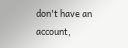don't have an account,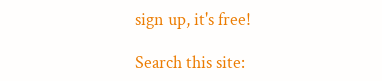sign up, it's free!

Search this site: